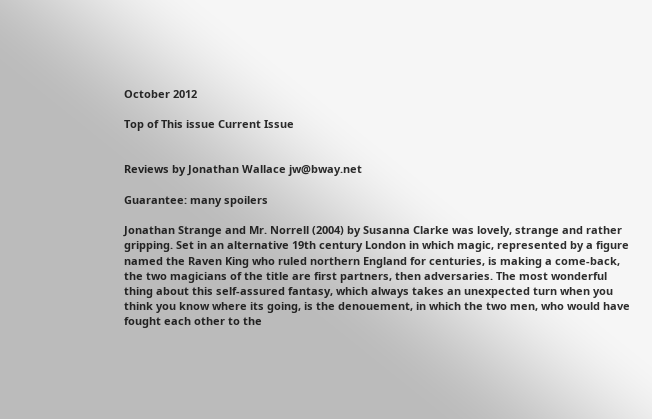October 2012

Top of This issue Current Issue


Reviews by Jonathan Wallace jw@bway.net

Guarantee: many spoilers

Jonathan Strange and Mr. Norrell (2004) by Susanna Clarke was lovely, strange and rather gripping. Set in an alternative 19th century London in which magic, represented by a figure named the Raven King who ruled northern England for centuries, is making a come-back, the two magicians of the title are first partners, then adversaries. The most wonderful thing about this self-assured fantasy, which always takes an unexpected turn when you think you know where its going, is the denouement, in which the two men, who would have fought each other to the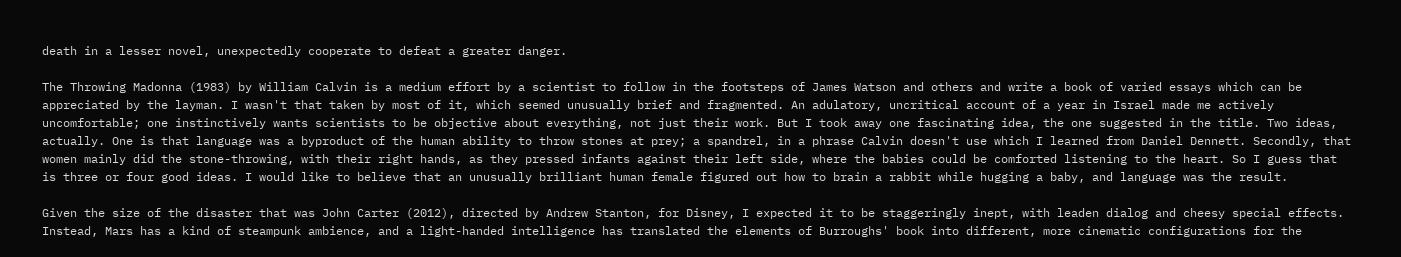death in a lesser novel, unexpectedly cooperate to defeat a greater danger.

The Throwing Madonna (1983) by William Calvin is a medium effort by a scientist to follow in the footsteps of James Watson and others and write a book of varied essays which can be appreciated by the layman. I wasn't that taken by most of it, which seemed unusually brief and fragmented. An adulatory, uncritical account of a year in Israel made me actively uncomfortable; one instinctively wants scientists to be objective about everything, not just their work. But I took away one fascinating idea, the one suggested in the title. Two ideas, actually. One is that language was a byproduct of the human ability to throw stones at prey; a spandrel, in a phrase Calvin doesn't use which I learned from Daniel Dennett. Secondly, that women mainly did the stone-throwing, with their right hands, as they pressed infants against their left side, where the babies could be comforted listening to the heart. So I guess that is three or four good ideas. I would like to believe that an unusually brilliant human female figured out how to brain a rabbit while hugging a baby, and language was the result.

Given the size of the disaster that was John Carter (2012), directed by Andrew Stanton, for Disney, I expected it to be staggeringly inept, with leaden dialog and cheesy special effects. Instead, Mars has a kind of steampunk ambience, and a light-handed intelligence has translated the elements of Burroughs' book into different, more cinematic configurations for the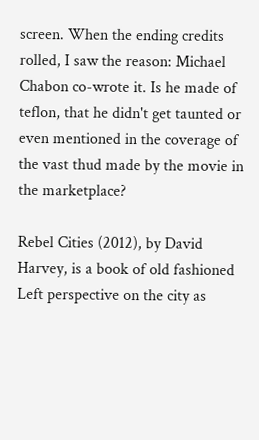screen. When the ending credits rolled, I saw the reason: Michael Chabon co-wrote it. Is he made of teflon, that he didn't get taunted or even mentioned in the coverage of the vast thud made by the movie in the marketplace?

Rebel Cities (2012), by David Harvey, is a book of old fashioned Left perspective on the city as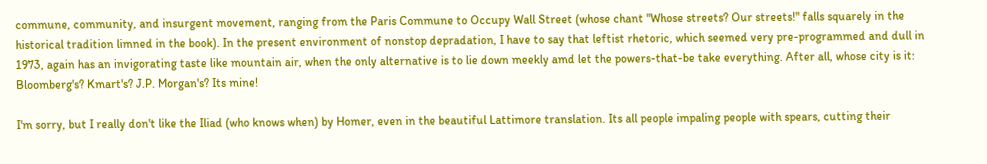commune, community, and insurgent movement, ranging from the Paris Commune to Occupy Wall Street (whose chant "Whose streets? Our streets!" falls squarely in the historical tradition limned in the book). In the present environment of nonstop depradation, I have to say that leftist rhetoric, which seemed very pre-programmed and dull in 1973, again has an invigorating taste like mountain air, when the only alternative is to lie down meekly amd let the powers-that-be take everything. After all, whose city is it: Bloomberg's? Kmart's? J.P. Morgan's? Its mine!

I'm sorry, but I really don't like the Iliad (who knows when) by Homer, even in the beautiful Lattimore translation. Its all people impaling people with spears, cutting their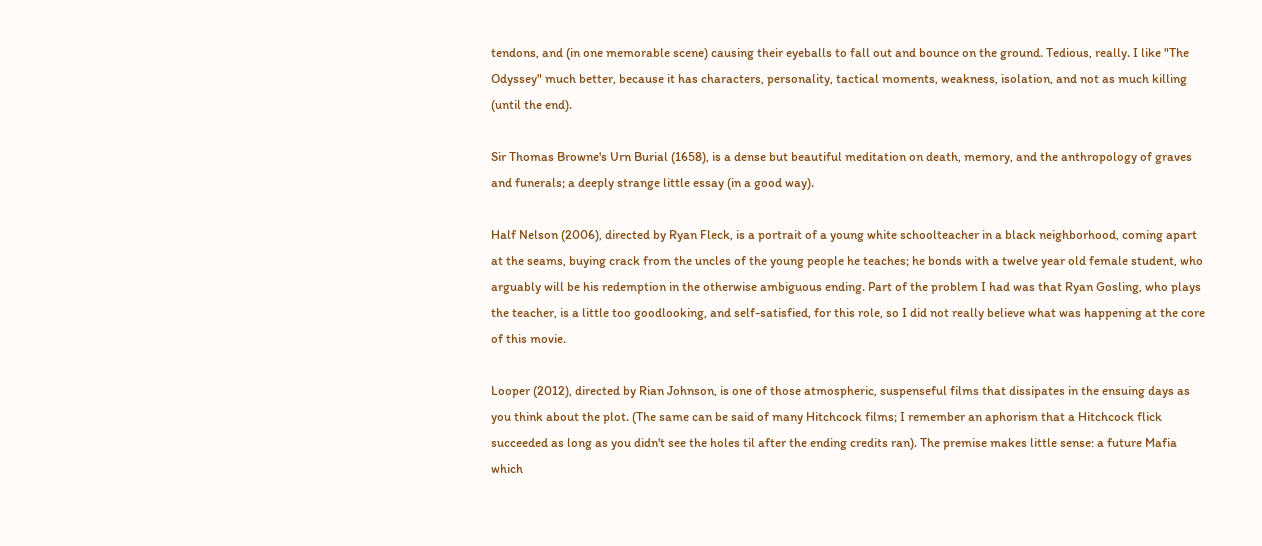tendons, and (in one memorable scene) causing their eyeballs to fall out and bounce on the ground. Tedious, really. I like "The Odyssey" much better, because it has characters, personality, tactical moments, weakness, isolation, and not as much killing (until the end).

Sir Thomas Browne's Urn Burial (1658), is a dense but beautiful meditation on death, memory, and the anthropology of graves and funerals; a deeply strange little essay (in a good way).

Half Nelson (2006), directed by Ryan Fleck, is a portrait of a young white schoolteacher in a black neighborhood, coming apart at the seams, buying crack from the uncles of the young people he teaches; he bonds with a twelve year old female student, who arguably will be his redemption in the otherwise ambiguous ending. Part of the problem I had was that Ryan Gosling, who plays the teacher, is a little too goodlooking, and self-satisfied, for this role, so I did not really believe what was happening at the core of this movie.

Looper (2012), directed by Rian Johnson, is one of those atmospheric, suspenseful films that dissipates in the ensuing days as you think about the plot. (The same can be said of many Hitchcock films; I remember an aphorism that a Hitchcock flick succeeded as long as you didn't see the holes til after the ending credits ran). The premise makes little sense: a future Mafia which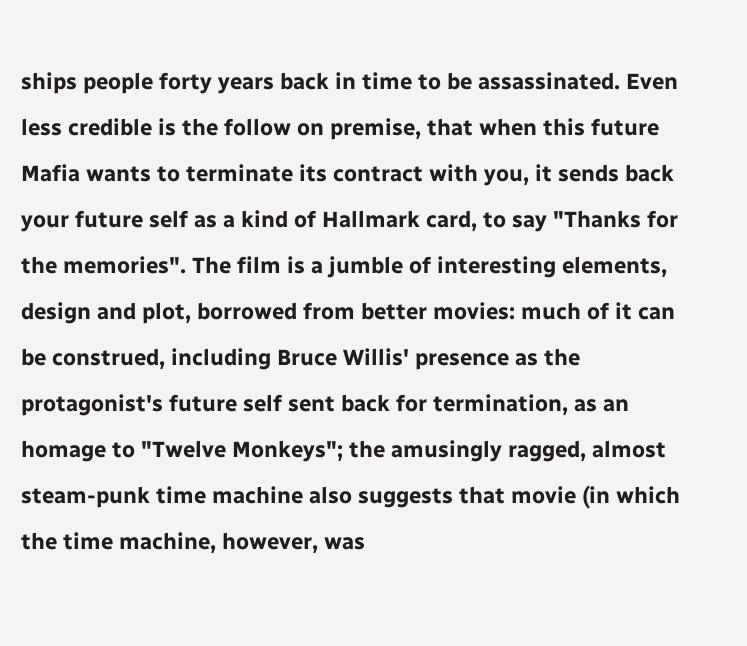ships people forty years back in time to be assassinated. Even less credible is the follow on premise, that when this future Mafia wants to terminate its contract with you, it sends back your future self as a kind of Hallmark card, to say "Thanks for the memories". The film is a jumble of interesting elements, design and plot, borrowed from better movies: much of it can be construed, including Bruce Willis' presence as the protagonist's future self sent back for termination, as an homage to "Twelve Monkeys"; the amusingly ragged, almost steam-punk time machine also suggests that movie (in which the time machine, however, was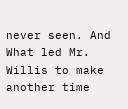never seen. And What led Mr. Willis to make another time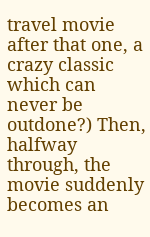travel movie after that one, a crazy classic which can never be outdone?) Then, halfway through, the movie suddenly becomes an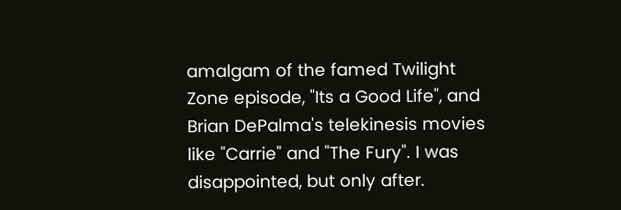amalgam of the famed Twilight Zone episode, "Its a Good Life", and Brian DePalma's telekinesis movies like "Carrie" and "The Fury". I was disappointed, but only after.